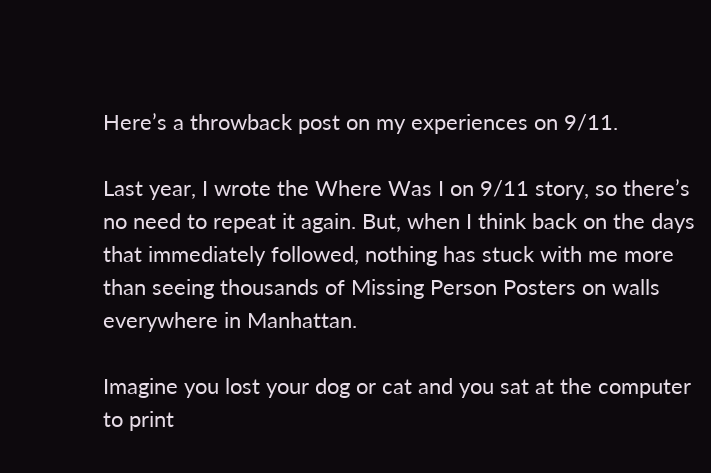Here’s a throwback post on my experiences on 9/11.

Last year, I wrote the Where Was I on 9/11 story, so there’s no need to repeat it again. But, when I think back on the days that immediately followed, nothing has stuck with me more than seeing thousands of Missing Person Posters on walls everywhere in Manhattan.

Imagine you lost your dog or cat and you sat at the computer to print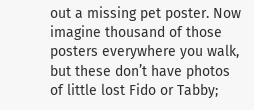out a missing pet poster. Now imagine thousand of those posters everywhere you walk, but these don’t have photos of little lost Fido or Tabby;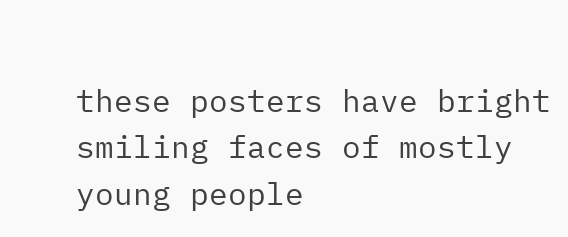these posters have bright smiling faces of mostly young people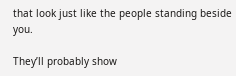that look just like the people standing beside you.

They’ll probably show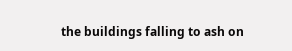the buildings falling to ash on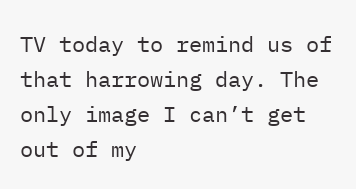TV today to remind us of that harrowing day. The only image I can’t get out of my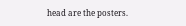head are the posters.